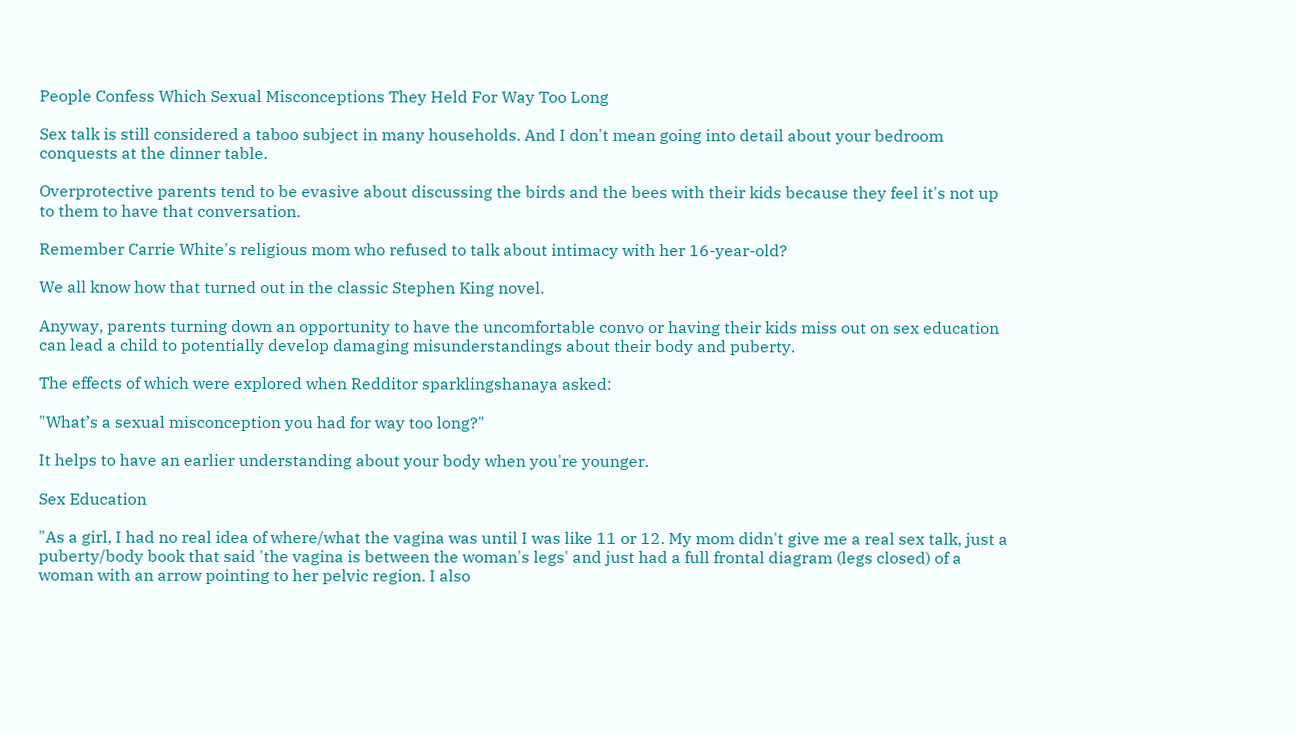People Confess Which Sexual Misconceptions They Held For Way Too Long

Sex talk is still considered a taboo subject in many households. And I don't mean going into detail about your bedroom conquests at the dinner table.

Overprotective parents tend to be evasive about discussing the birds and the bees with their kids because they feel it's not up to them to have that conversation.

Remember Carrie White's religious mom who refused to talk about intimacy with her 16-year-old?

We all know how that turned out in the classic Stephen King novel.

Anyway, parents turning down an opportunity to have the uncomfortable convo or having their kids miss out on sex education can lead a child to potentially develop damaging misunderstandings about their body and puberty.

The effects of which were explored when Redditor sparklingshanaya asked:

"What’s a sexual misconception you had for way too long?"

It helps to have an earlier understanding about your body when you're younger.

Sex Education

"As a girl, I had no real idea of where/what the vagina was until I was like 11 or 12. My mom didn't give me a real sex talk, just a puberty/body book that said 'the vagina is between the woman's legs' and just had a full frontal diagram (legs closed) of a woman with an arrow pointing to her pelvic region. I also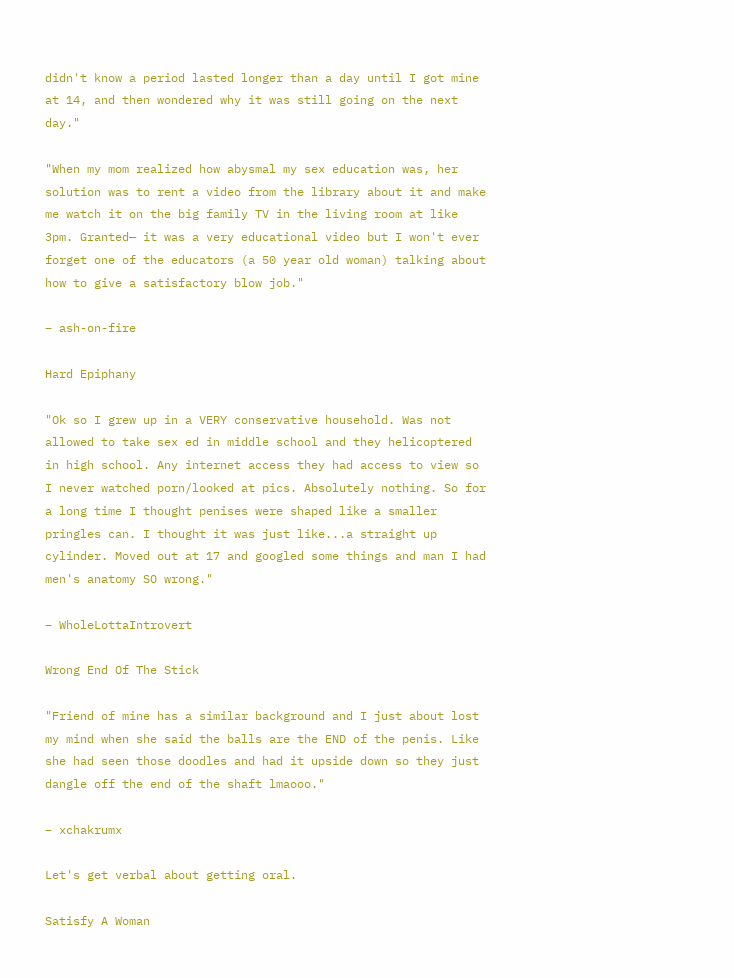didn't know a period lasted longer than a day until I got mine at 14, and then wondered why it was still going on the next day."

"When my mom realized how abysmal my sex education was, her solution was to rent a video from the library about it and make me watch it on the big family TV in the living room at like 3pm. Granted— it was a very educational video but I won't ever forget one of the educators (a 50 year old woman) talking about how to give a satisfactory blow job."

– ash-on-fire

Hard Epiphany

"Ok so I grew up in a VERY conservative household. Was not allowed to take sex ed in middle school and they helicoptered in high school. Any internet access they had access to view so I never watched porn/looked at pics. Absolutely nothing. So for a long time I thought penises were shaped like a smaller pringles can. I thought it was just like...a straight up cylinder. Moved out at 17 and googled some things and man I had men's anatomy SO wrong."

– WholeLottaIntrovert

Wrong End Of The Stick

"Friend of mine has a similar background and I just about lost my mind when she said the balls are the END of the penis. Like she had seen those doodles and had it upside down so they just dangle off the end of the shaft lmaooo."

– xchakrumx

Let's get verbal about getting oral.

Satisfy A Woman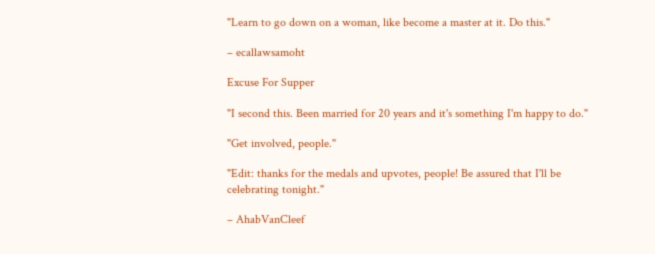"Learn to go down on a woman, like become a master at it. Do this."

– ecallawsamoht

Excuse For Supper

"I second this. Been married for 20 years and it's something I'm happy to do."

"Get involved, people."

"Edit: thanks for the medals and upvotes, people! Be assured that I'll be celebrating tonight."

– AhabVanCleef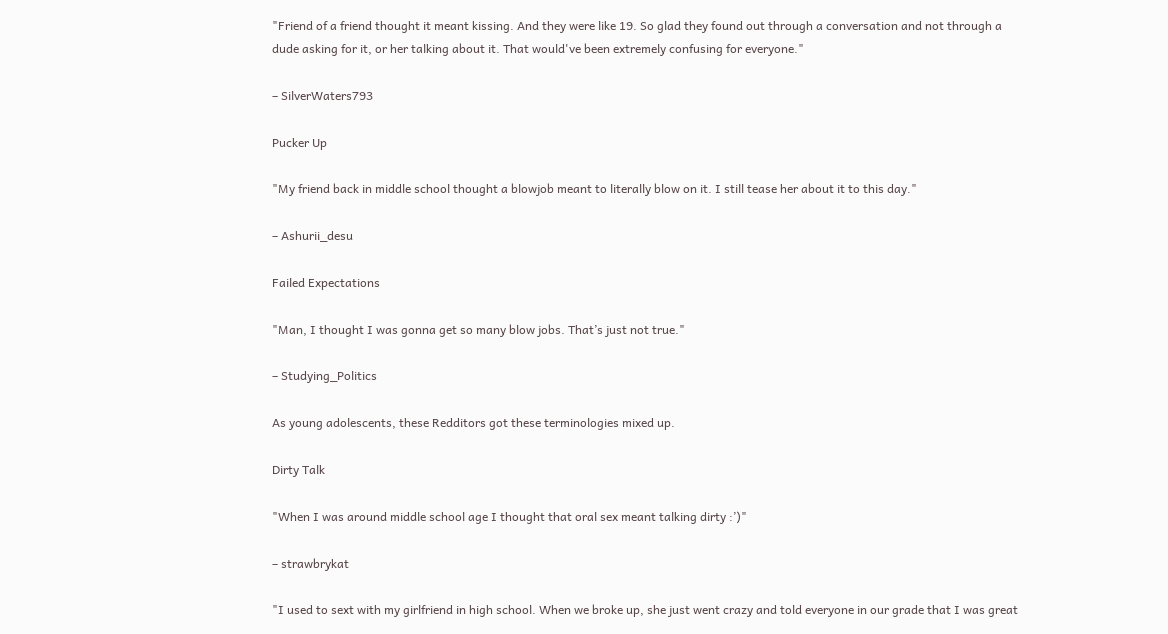"Friend of a friend thought it meant kissing. And they were like 19. So glad they found out through a conversation and not through a dude asking for it, or her talking about it. That would've been extremely confusing for everyone."

– SilverWaters793

Pucker Up

"My friend back in middle school thought a blowjob meant to literally blow on it. I still tease her about it to this day."

– Ashurii_desu

Failed Expectations

"Man, I thought I was gonna get so many blow jobs. That’s just not true."

– Studying_Politics

As young adolescents, these Redditors got these terminologies mixed up.

Dirty Talk

"When I was around middle school age I thought that oral sex meant talking dirty :’)"

– strawbrykat

"I used to sext with my girlfriend in high school. When we broke up, she just went crazy and told everyone in our grade that I was great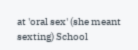at 'oral sex' (she meant sexting) School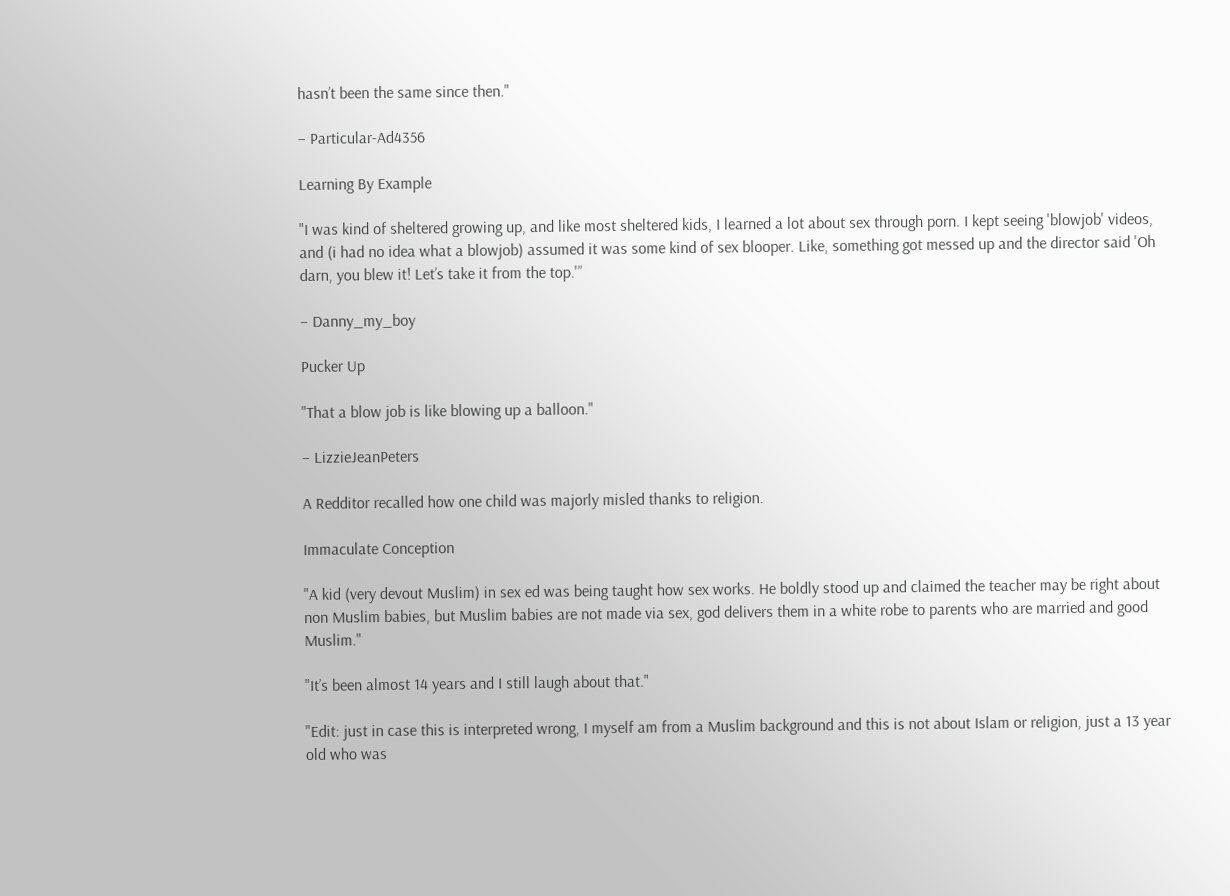hasn’t been the same since then."

– Particular-Ad4356

Learning By Example

"I was kind of sheltered growing up, and like most sheltered kids, I learned a lot about sex through porn. I kept seeing 'blowjob' videos, and (i had no idea what a blowjob) assumed it was some kind of sex blooper. Like, something got messed up and the director said 'Oh darn, you blew it! Let’s take it from the top.'”

– Danny_my_boy

Pucker Up

"That a blow job is like blowing up a balloon."

– LizzieJeanPeters

A Redditor recalled how one child was majorly misled thanks to religion.

Immaculate Conception

"A kid (very devout Muslim) in sex ed was being taught how sex works. He boldly stood up and claimed the teacher may be right about non Muslim babies, but Muslim babies are not made via sex, god delivers them in a white robe to parents who are married and good Muslim."

"It’s been almost 14 years and I still laugh about that."

"Edit: just in case this is interpreted wrong, I myself am from a Muslim background and this is not about Islam or religion, just a 13 year old who was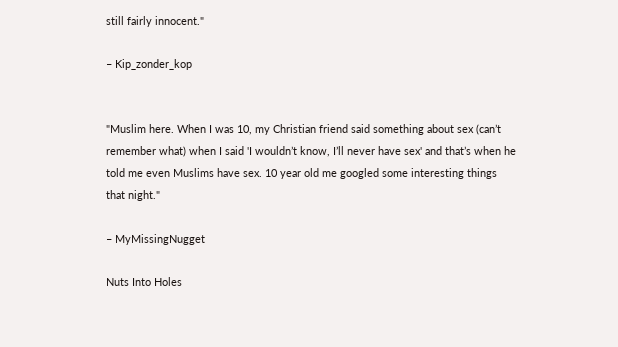still fairly innocent."

– Kip_zonder_kop


"Muslim here. When I was 10, my Christian friend said something about sex (can’t remember what) when I said 'I wouldn’t know, I’ll never have sex' and that’s when he told me even Muslims have sex. 10 year old me googled some interesting things that night."

– MyMissingNugget

Nuts Into Holes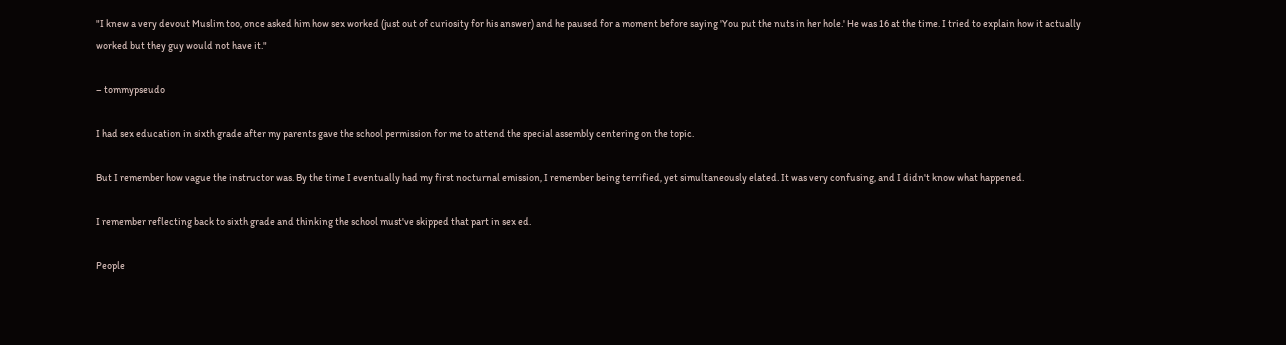"I knew a very devout Muslim too, once asked him how sex worked (just out of curiosity for his answer) and he paused for a moment before saying 'You put the nuts in her hole.' He was 16 at the time. I tried to explain how it actually worked but they guy would not have it."

– tommypseudo

I had sex education in sixth grade after my parents gave the school permission for me to attend the special assembly centering on the topic.

But I remember how vague the instructor was. By the time I eventually had my first nocturnal emission, I remember being terrified, yet simultaneously elated. It was very confusing, and I didn't know what happened.

I remember reflecting back to sixth grade and thinking the school must've skipped that part in sex ed.

People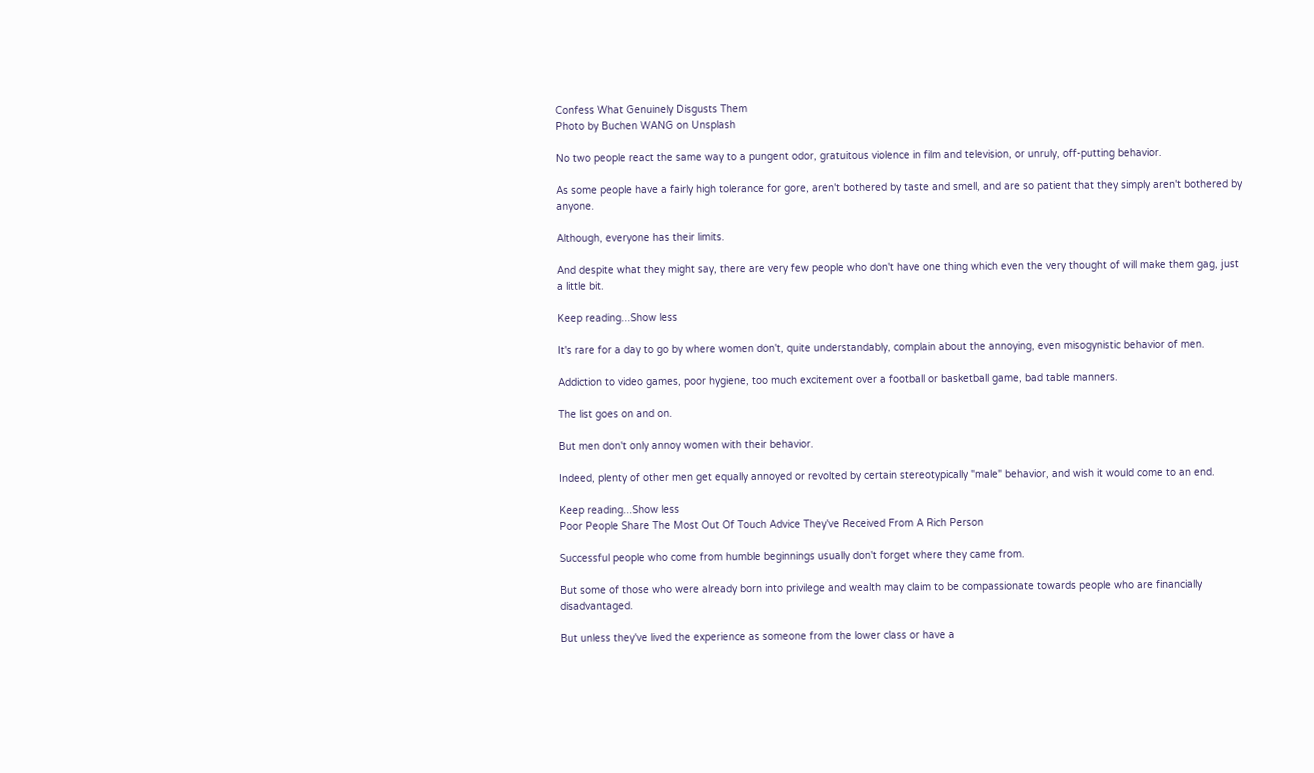Confess What Genuinely Disgusts Them
Photo by Buchen WANG on Unsplash

No two people react the same way to a pungent odor, gratuitous violence in film and television, or unruly, off-putting behavior.

As some people have a fairly high tolerance for gore, aren't bothered by taste and smell, and are so patient that they simply aren't bothered by anyone.

Although, everyone has their limits.

And despite what they might say, there are very few people who don't have one thing which even the very thought of will make them gag, just a little bit.

Keep reading...Show less

It's rare for a day to go by where women don't, quite understandably, complain about the annoying, even misogynistic behavior of men.

Addiction to video games, poor hygiene, too much excitement over a football or basketball game, bad table manners.

The list goes on and on.

But men don't only annoy women with their behavior.

Indeed, plenty of other men get equally annoyed or revolted by certain stereotypically "male" behavior, and wish it would come to an end.

Keep reading...Show less
Poor People Share The Most Out Of Touch Advice They've Received From A Rich Person

Successful people who come from humble beginnings usually don't forget where they came from.

But some of those who were already born into privilege and wealth may claim to be compassionate towards people who are financially disadvantaged.

But unless they've lived the experience as someone from the lower class or have a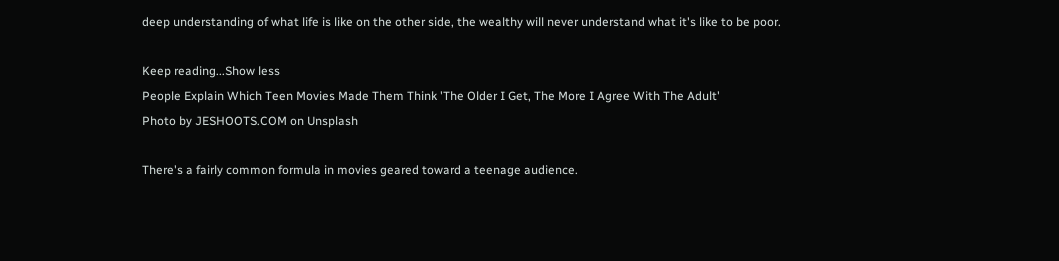deep understanding of what life is like on the other side, the wealthy will never understand what it's like to be poor.

Keep reading...Show less
People Explain Which Teen Movies Made Them Think 'The Older I Get, The More I Agree With The Adult'
Photo by JESHOOTS.COM on Unsplash

There's a fairly common formula in movies geared toward a teenage audience.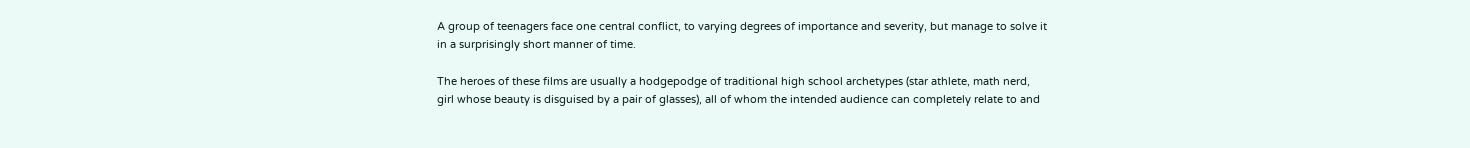A group of teenagers face one central conflict, to varying degrees of importance and severity, but manage to solve it in a surprisingly short manner of time.

The heroes of these films are usually a hodgepodge of traditional high school archetypes (star athlete, math nerd, girl whose beauty is disguised by a pair of glasses), all of whom the intended audience can completely relate to and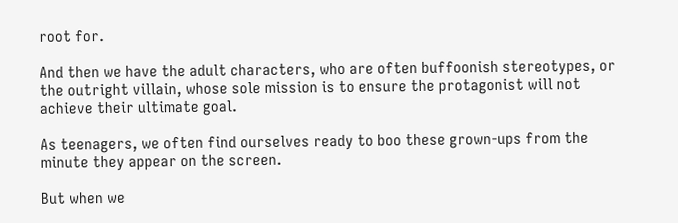root for.

And then we have the adult characters, who are often buffoonish stereotypes, or the outright villain, whose sole mission is to ensure the protagonist will not achieve their ultimate goal.

As teenagers, we often find ourselves ready to boo these grown-ups from the minute they appear on the screen.

But when we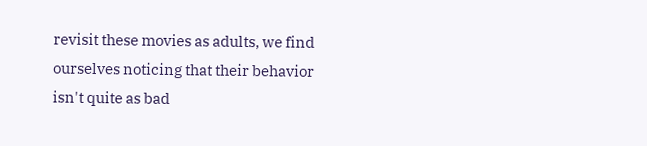revisit these movies as adults, we find ourselves noticing that their behavior isn't quite as bad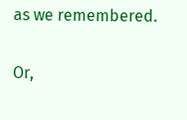as we remembered.

Or,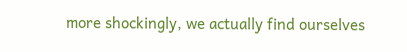more shockingly, we actually find ourselves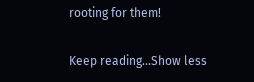rooting for them!

Keep reading...Show less